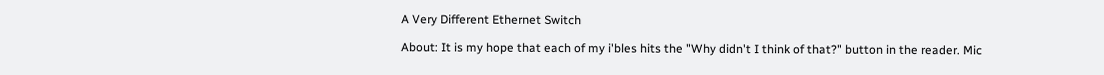A Very Different Ethernet Switch

About: It is my hope that each of my i'bles hits the "Why didn't I think of that?" button in the reader. Mic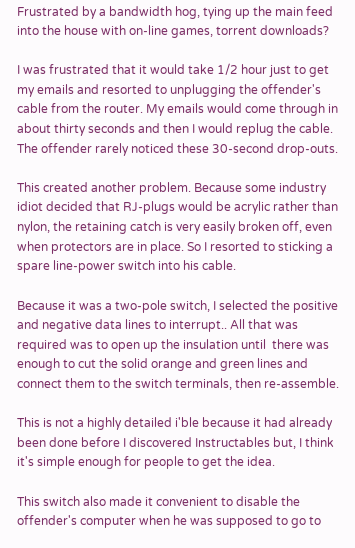Frustrated by a bandwidth hog, tying up the main feed into the house with on-line games, torrent downloads?

I was frustrated that it would take 1/2 hour just to get my emails and resorted to unplugging the offender's cable from the router. My emails would come through in about thirty seconds and then I would replug the cable. The offender rarely noticed these 30-second drop-outs.

This created another problem. Because some industry idiot decided that RJ-plugs would be acrylic rather than nylon, the retaining catch is very easily broken off, even when protectors are in place. So I resorted to sticking a spare line-power switch into his cable.

Because it was a two-pole switch, I selected the positive and negative data lines to interrupt.. All that was required was to open up the insulation until  there was enough to cut the solid orange and green lines and connect them to the switch terminals, then re-assemble.

This is not a highly detailed i'ble because it had already been done before I discovered Instructables but, I think it's simple enough for people to get the idea.

This switch also made it convenient to disable the offender's computer when he was supposed to go to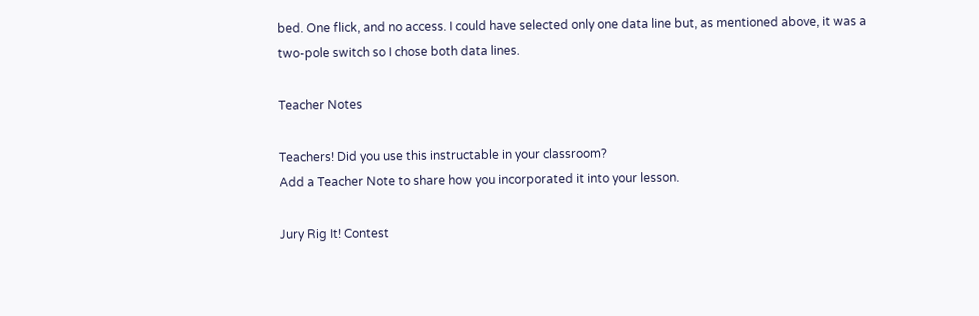bed. One flick, and no access. I could have selected only one data line but, as mentioned above, it was a two-pole switch so I chose both data lines.

Teacher Notes

Teachers! Did you use this instructable in your classroom?
Add a Teacher Note to share how you incorporated it into your lesson.

Jury Rig It! Contest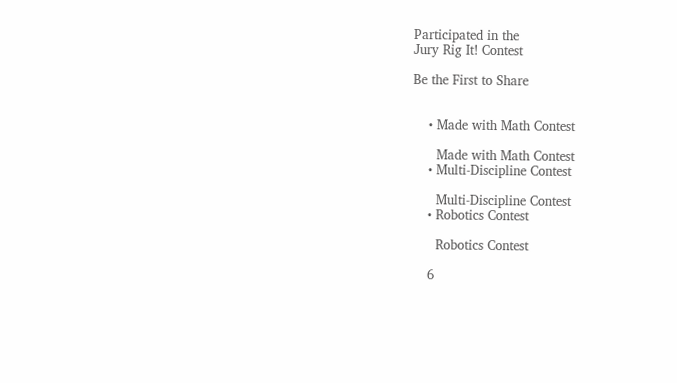Participated in the
Jury Rig It! Contest

Be the First to Share


    • Made with Math Contest

      Made with Math Contest
    • Multi-Discipline Contest

      Multi-Discipline Contest
    • Robotics Contest

      Robotics Contest

    6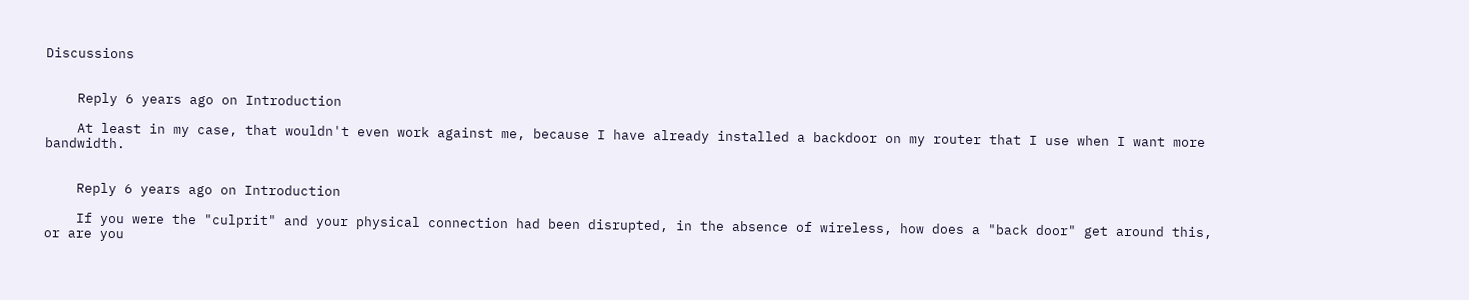Discussions


    Reply 6 years ago on Introduction

    At least in my case, that wouldn't even work against me, because I have already installed a backdoor on my router that I use when I want more bandwidth.


    Reply 6 years ago on Introduction

    If you were the "culprit" and your physical connection had been disrupted, in the absence of wireless, how does a "back door" get around this, or are you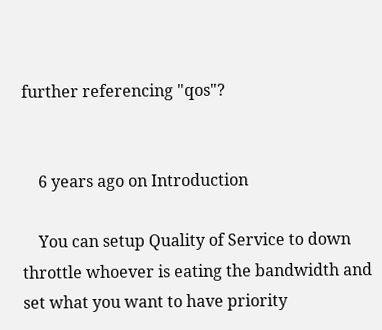further referencing "qos"?


    6 years ago on Introduction

    You can setup Quality of Service to down throttle whoever is eating the bandwidth and set what you want to have priority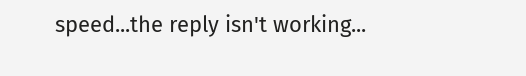speed...the reply isn't working...